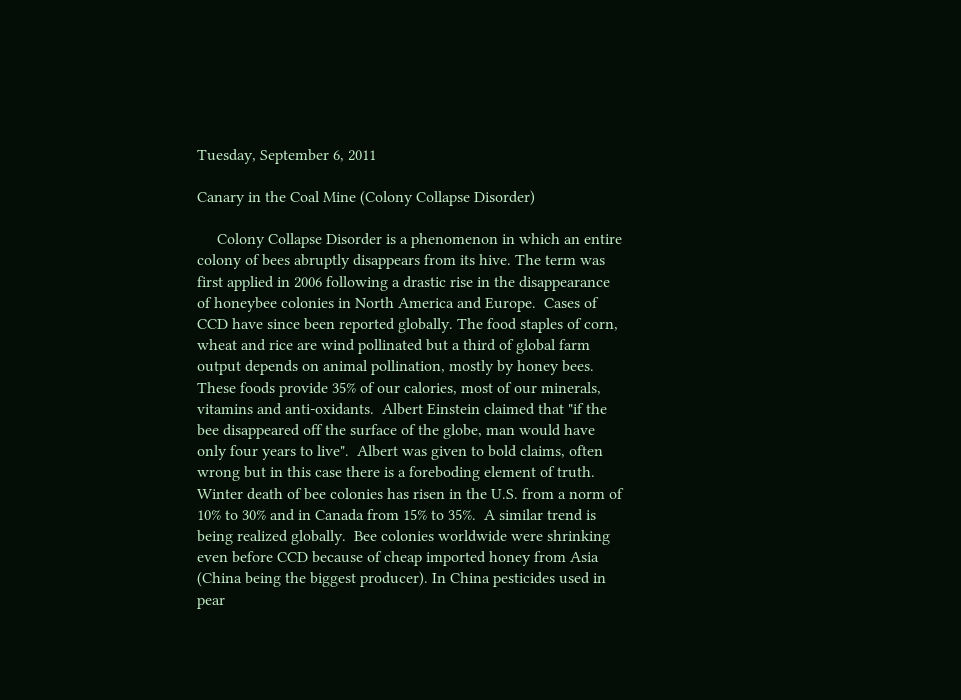Tuesday, September 6, 2011

Canary in the Coal Mine (Colony Collapse Disorder)

     Colony Collapse Disorder is a phenomenon in which an entire colony of bees abruptly disappears from its hive. The term was first applied in 2006 following a drastic rise in the disappearance of honeybee colonies in North America and Europe.  Cases of CCD have since been reported globally. The food staples of corn, wheat and rice are wind pollinated but a third of global farm output depends on animal pollination, mostly by honey bees.  These foods provide 35% of our calories, most of our minerals, vitamins and anti-oxidants.  Albert Einstein claimed that "if the bee disappeared off the surface of the globe, man would have only four years to live".  Albert was given to bold claims, often wrong but in this case there is a foreboding element of truth.  Winter death of bee colonies has risen in the U.S. from a norm of 10% to 30% and in Canada from 15% to 35%.  A similar trend is being realized globally.  Bee colonies worldwide were shrinking even before CCD because of cheap imported honey from Asia (China being the biggest producer). In China pesticides used in pear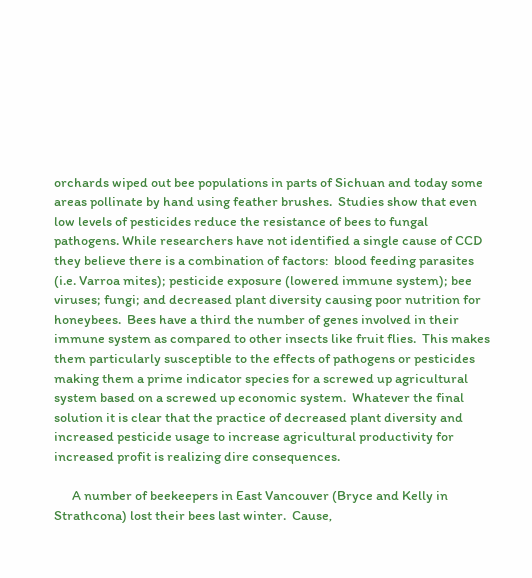orchards wiped out bee populations in parts of Sichuan and today some areas pollinate by hand using feather brushes.  Studies show that even low levels of pesticides reduce the resistance of bees to fungal pathogens. While researchers have not identified a single cause of CCD they believe there is a combination of factors:  blood feeding parasites (i.e. Varroa mites); pesticide exposure (lowered immune system); bee viruses; fungi; and decreased plant diversity causing poor nutrition for honeybees.  Bees have a third the number of genes involved in their immune system as compared to other insects like fruit flies.  This makes them particularly susceptible to the effects of pathogens or pesticides making them a prime indicator species for a screwed up agricultural system based on a screwed up economic system.  Whatever the final solution it is clear that the practice of decreased plant diversity and increased pesticide usage to increase agricultural productivity for increased profit is realizing dire consequences.

      A number of beekeepers in East Vancouver (Bryce and Kelly in Strathcona) lost their bees last winter.  Cause,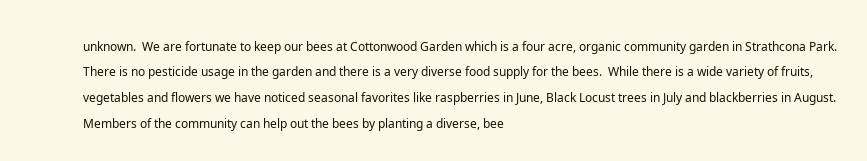unknown.  We are fortunate to keep our bees at Cottonwood Garden which is a four acre, organic community garden in Strathcona Park.  There is no pesticide usage in the garden and there is a very diverse food supply for the bees.  While there is a wide variety of fruits, vegetables and flowers we have noticed seasonal favorites like raspberries in June, Black Locust trees in July and blackberries in August. Members of the community can help out the bees by planting a diverse, bee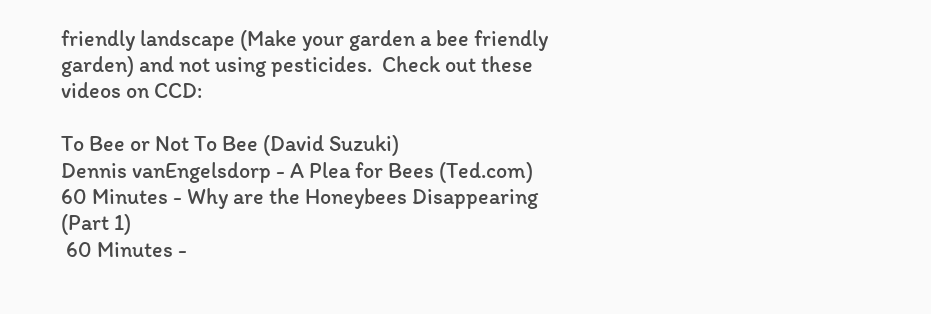friendly landscape (Make your garden a bee friendly garden) and not using pesticides.  Check out these videos on CCD:

To Bee or Not To Bee (David Suzuki)
Dennis vanEngelsdorp - A Plea for Bees (Ted.com)
60 Minutes - Why are the Honeybees Disappearing (Part 1)
 60 Minutes -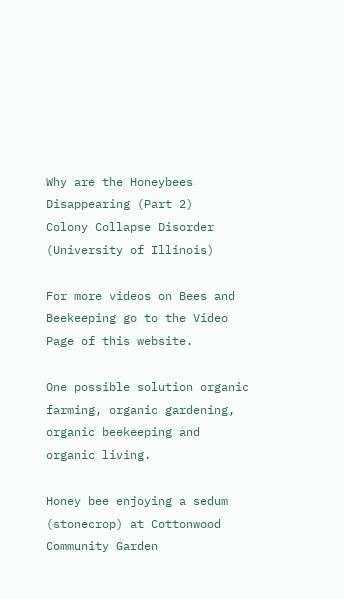Why are the Honeybees Disappearing (Part 2)
Colony Collapse Disorder (University of Illinois)

For more videos on Bees and Beekeeping go to the Video Page of this website.

One possible solution organic farming, organic gardening, organic beekeeping and organic living.

Honey bee enjoying a sedum (stonecrop) at Cottonwood Community Garden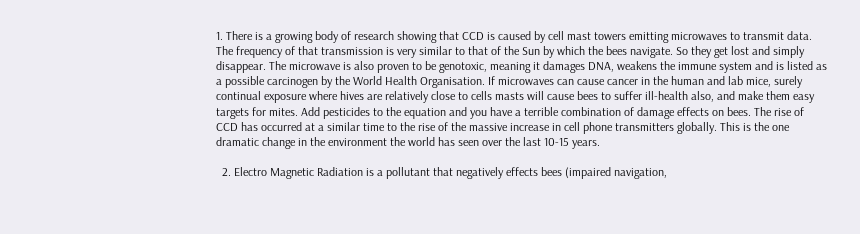1. There is a growing body of research showing that CCD is caused by cell mast towers emitting microwaves to transmit data. The frequency of that transmission is very similar to that of the Sun by which the bees navigate. So they get lost and simply disappear. The microwave is also proven to be genotoxic, meaning it damages DNA, weakens the immune system and is listed as a possible carcinogen by the World Health Organisation. If microwaves can cause cancer in the human and lab mice, surely continual exposure where hives are relatively close to cells masts will cause bees to suffer ill-health also, and make them easy targets for mites. Add pesticides to the equation and you have a terrible combination of damage effects on bees. The rise of CCD has occurred at a similar time to the rise of the massive increase in cell phone transmitters globally. This is the one dramatic change in the environment the world has seen over the last 10-15 years.

  2. Electro Magnetic Radiation is a pollutant that negatively effects bees (impaired navigation,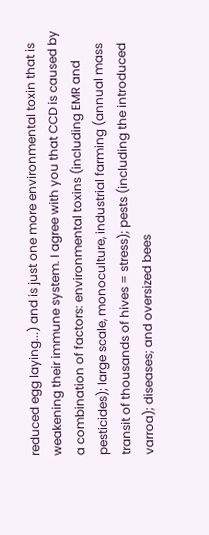reduced egg laying...) and is just one more environmental toxin that is weakening their immune system. I agree with you that CCD is caused by a combination of factors: environmental toxins (including EMR and pesticides); large scale, monoculture, industrial farming (annual mass transit of thousands of hives = stress); pests (including the introduced varroa); diseases; and oversized bees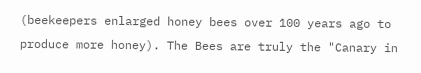(beekeepers enlarged honey bees over 100 years ago to produce more honey). The Bees are truly the "Canary in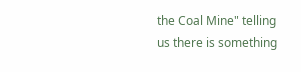the Coal Mine" telling us there is something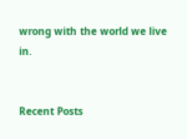wrong with the world we live in.


Recent Posts